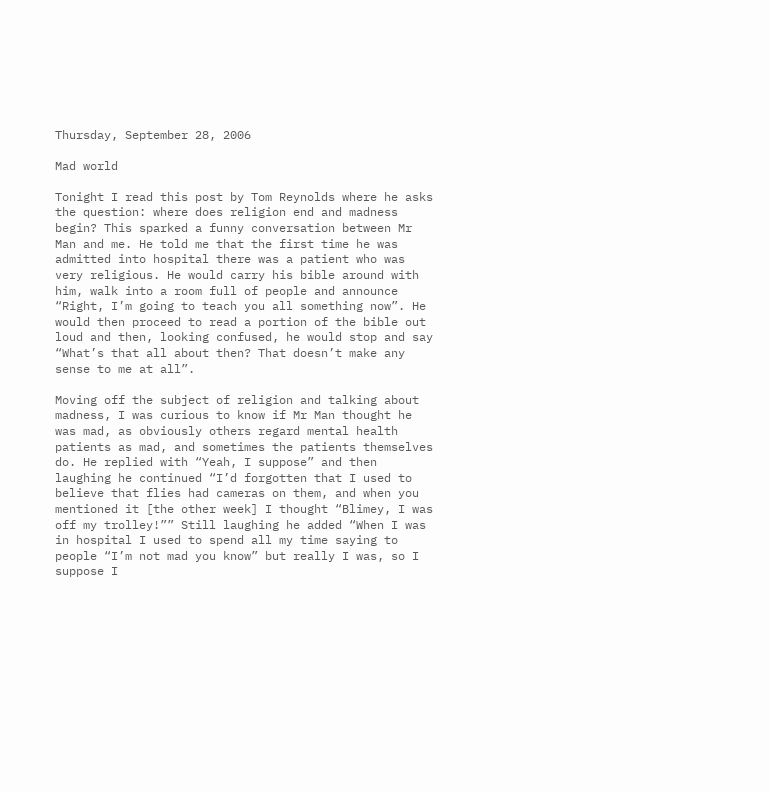Thursday, September 28, 2006

Mad world

Tonight I read this post by Tom Reynolds where he asks the question: where does religion end and madness begin? This sparked a funny conversation between Mr Man and me. He told me that the first time he was admitted into hospital there was a patient who was very religious. He would carry his bible around with him, walk into a room full of people and announce “Right, I’m going to teach you all something now”. He would then proceed to read a portion of the bible out loud and then, looking confused, he would stop and say “What’s that all about then? That doesn’t make any sense to me at all”.

Moving off the subject of religion and talking about madness, I was curious to know if Mr Man thought he was mad, as obviously others regard mental health patients as mad, and sometimes the patients themselves do. He replied with “Yeah, I suppose” and then laughing he continued “I’d forgotten that I used to believe that flies had cameras on them, and when you mentioned it [the other week] I thought “Blimey, I was off my trolley!”” Still laughing he added “When I was in hospital I used to spend all my time saying to people “I’m not mad you know” but really I was, so I suppose I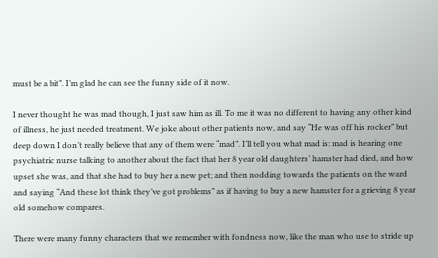must be a bit”. I’m glad he can see the funny side of it now.

I never thought he was mad though, I just saw him as ill. To me it was no different to having any other kind of illness, he just needed treatment. We joke about other patients now, and say “He was off his rocker” but deep down I don’t really believe that any of them were “mad”. I’ll tell you what mad is: mad is hearing one psychiatric nurse talking to another about the fact that her 8 year old daughters’ hamster had died, and how upset she was, and that she had to buy her a new pet; and then nodding towards the patients on the ward and saying “And these lot think they’ve got problems” as if having to buy a new hamster for a grieving 8 year old somehow compares.

There were many funny characters that we remember with fondness now, like the man who use to stride up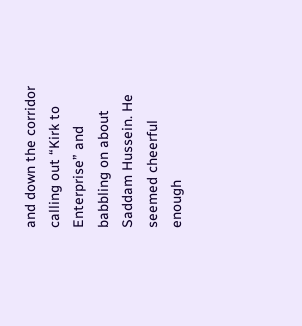and down the corridor calling out “Kirk to Enterprise” and babbling on about Saddam Hussein. He seemed cheerful enough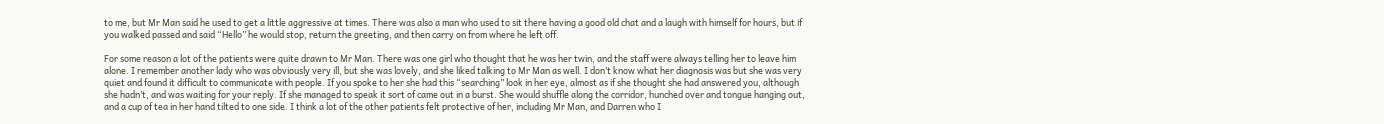to me, but Mr Man said he used to get a little aggressive at times. There was also a man who used to sit there having a good old chat and a laugh with himself for hours, but if you walked passed and said “Hello” he would stop, return the greeting, and then carry on from where he left off.

For some reason a lot of the patients were quite drawn to Mr Man. There was one girl who thought that he was her twin, and the staff were always telling her to leave him alone. I remember another lady who was obviously very ill, but she was lovely, and she liked talking to Mr Man as well. I don’t know what her diagnosis was but she was very quiet and found it difficult to communicate with people. If you spoke to her she had this “searching” look in her eye, almost as if she thought she had answered you, although she hadn’t, and was waiting for your reply. If she managed to speak it sort of came out in a burst. She would shuffle along the corridor, hunched over and tongue hanging out, and a cup of tea in her hand tilted to one side. I think a lot of the other patients felt protective of her, including Mr Man, and Darren who I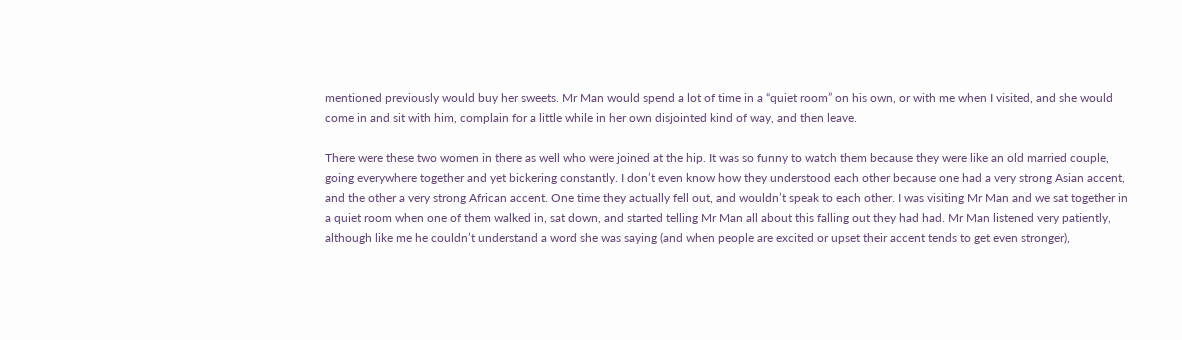mentioned previously would buy her sweets. Mr Man would spend a lot of time in a “quiet room” on his own, or with me when I visited, and she would come in and sit with him, complain for a little while in her own disjointed kind of way, and then leave.

There were these two women in there as well who were joined at the hip. It was so funny to watch them because they were like an old married couple, going everywhere together and yet bickering constantly. I don’t even know how they understood each other because one had a very strong Asian accent, and the other a very strong African accent. One time they actually fell out, and wouldn’t speak to each other. I was visiting Mr Man and we sat together in a quiet room when one of them walked in, sat down, and started telling Mr Man all about this falling out they had had. Mr Man listened very patiently, although like me he couldn’t understand a word she was saying (and when people are excited or upset their accent tends to get even stronger),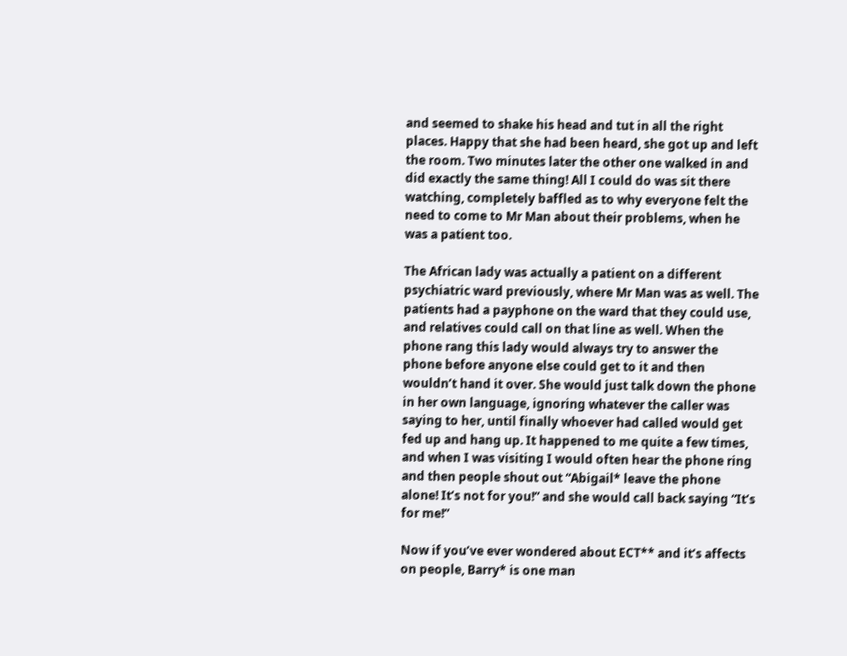and seemed to shake his head and tut in all the right places. Happy that she had been heard, she got up and left the room. Two minutes later the other one walked in and did exactly the same thing! All I could do was sit there watching, completely baffled as to why everyone felt the need to come to Mr Man about their problems, when he was a patient too.

The African lady was actually a patient on a different psychiatric ward previously, where Mr Man was as well. The patients had a payphone on the ward that they could use, and relatives could call on that line as well. When the phone rang this lady would always try to answer the phone before anyone else could get to it and then wouldn’t hand it over. She would just talk down the phone in her own language, ignoring whatever the caller was saying to her, until finally whoever had called would get fed up and hang up. It happened to me quite a few times, and when I was visiting I would often hear the phone ring and then people shout out “Abigail* leave the phone alone! It’s not for you!” and she would call back saying “It’s for me!”

Now if you’ve ever wondered about ECT** and it’s affects on people, Barry* is one man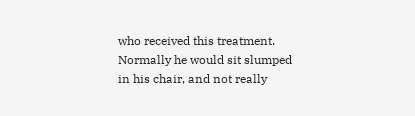who received this treatment. Normally he would sit slumped in his chair, and not really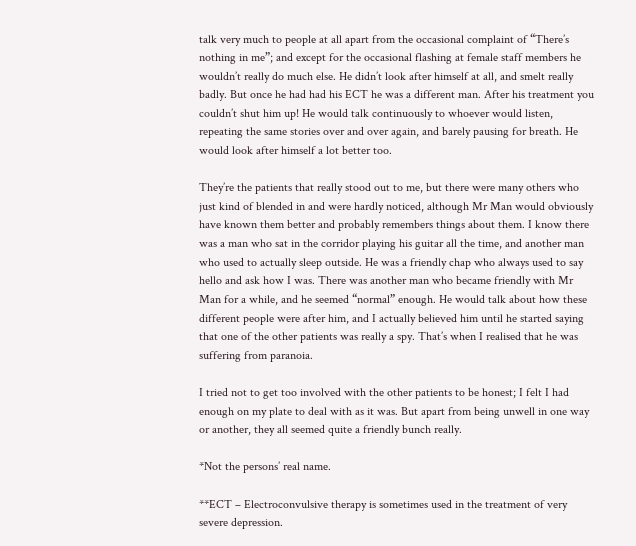talk very much to people at all apart from the occasional complaint of “There’s nothing in me”; and except for the occasional flashing at female staff members he wouldn’t really do much else. He didn’t look after himself at all, and smelt really badly. But once he had had his ECT he was a different man. After his treatment you couldn’t shut him up! He would talk continuously to whoever would listen, repeating the same stories over and over again, and barely pausing for breath. He would look after himself a lot better too.

They’re the patients that really stood out to me, but there were many others who just kind of blended in and were hardly noticed, although Mr Man would obviously have known them better and probably remembers things about them. I know there was a man who sat in the corridor playing his guitar all the time, and another man who used to actually sleep outside. He was a friendly chap who always used to say hello and ask how I was. There was another man who became friendly with Mr Man for a while, and he seemed “normal” enough. He would talk about how these different people were after him, and I actually believed him until he started saying that one of the other patients was really a spy. That’s when I realised that he was suffering from paranoia.

I tried not to get too involved with the other patients to be honest; I felt I had enough on my plate to deal with as it was. But apart from being unwell in one way or another, they all seemed quite a friendly bunch really.

*Not the persons’ real name.

**ECT – Electroconvulsive therapy is sometimes used in the treatment of very severe depression.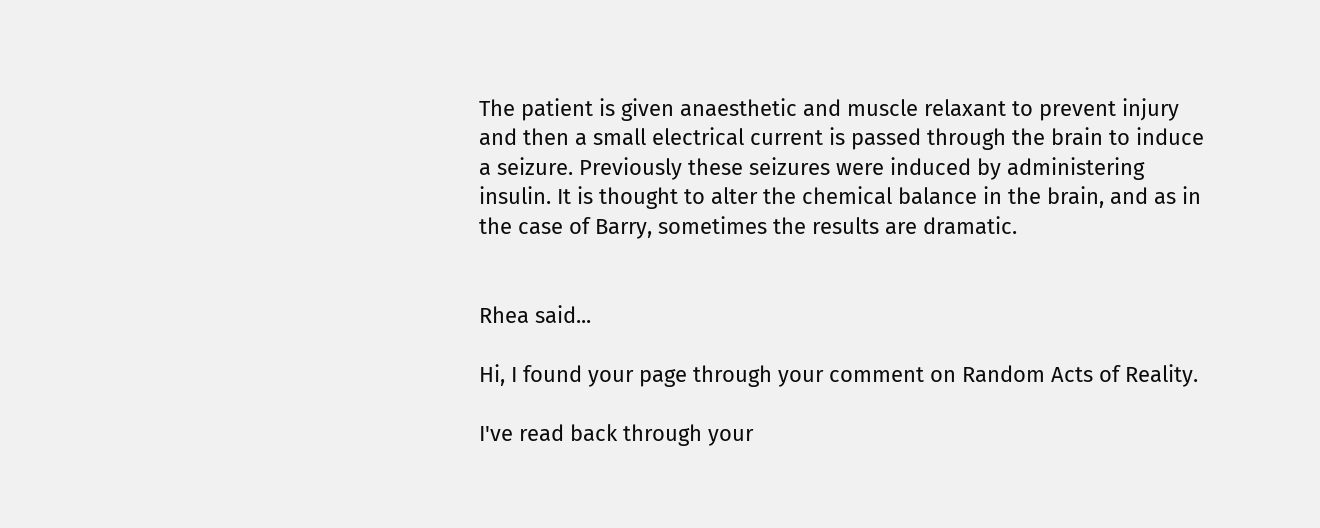The patient is given anaesthetic and muscle relaxant to prevent injury and then a small electrical current is passed through the brain to induce a seizure. Previously these seizures were induced by administering insulin. It is thought to alter the chemical balance in the brain, and as in the case of Barry, sometimes the results are dramatic.


Rhea said...

Hi, I found your page through your comment on Random Acts of Reality.

I've read back through your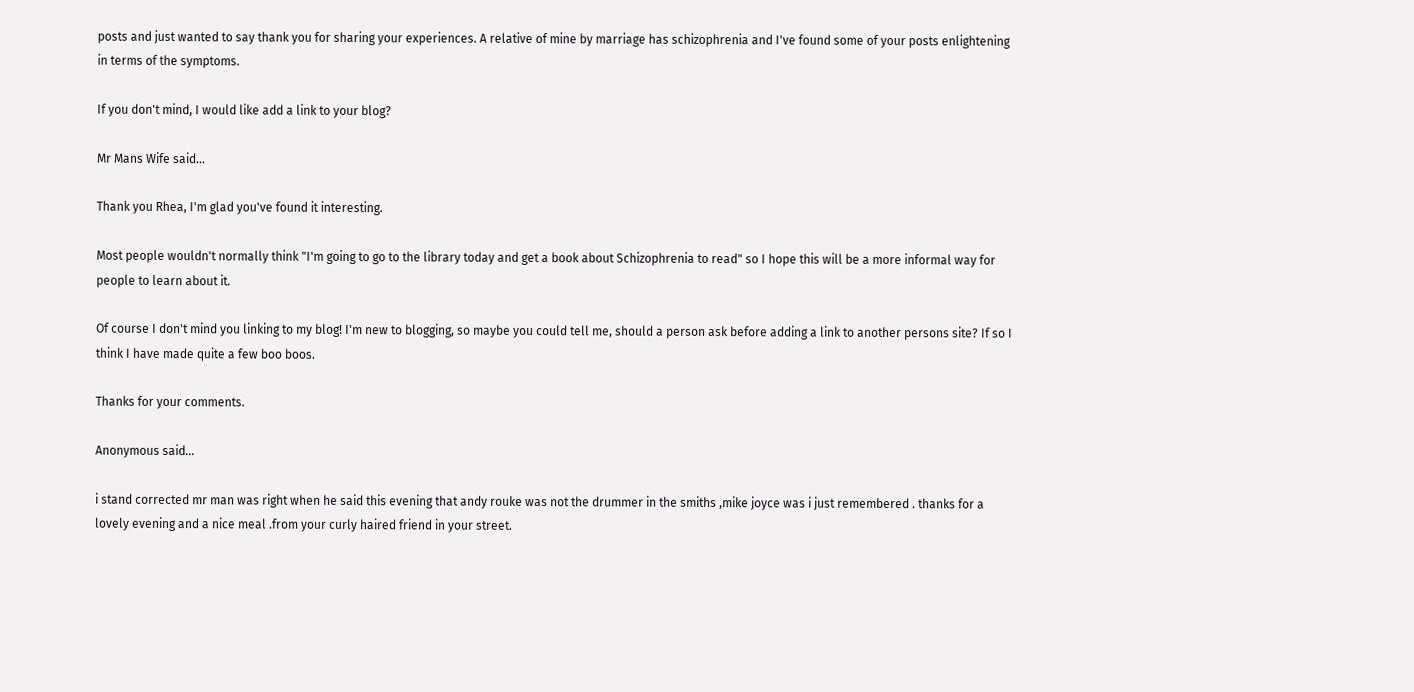posts and just wanted to say thank you for sharing your experiences. A relative of mine by marriage has schizophrenia and I've found some of your posts enlightening in terms of the symptoms.

If you don't mind, I would like add a link to your blog?

Mr Mans Wife said...

Thank you Rhea, I'm glad you've found it interesting.

Most people wouldn't normally think "I'm going to go to the library today and get a book about Schizophrenia to read" so I hope this will be a more informal way for people to learn about it.

Of course I don't mind you linking to my blog! I'm new to blogging, so maybe you could tell me, should a person ask before adding a link to another persons site? If so I think I have made quite a few boo boos.

Thanks for your comments.

Anonymous said...

i stand corrected mr man was right when he said this evening that andy rouke was not the drummer in the smiths ,mike joyce was i just remembered . thanks for a lovely evening and a nice meal .from your curly haired friend in your street.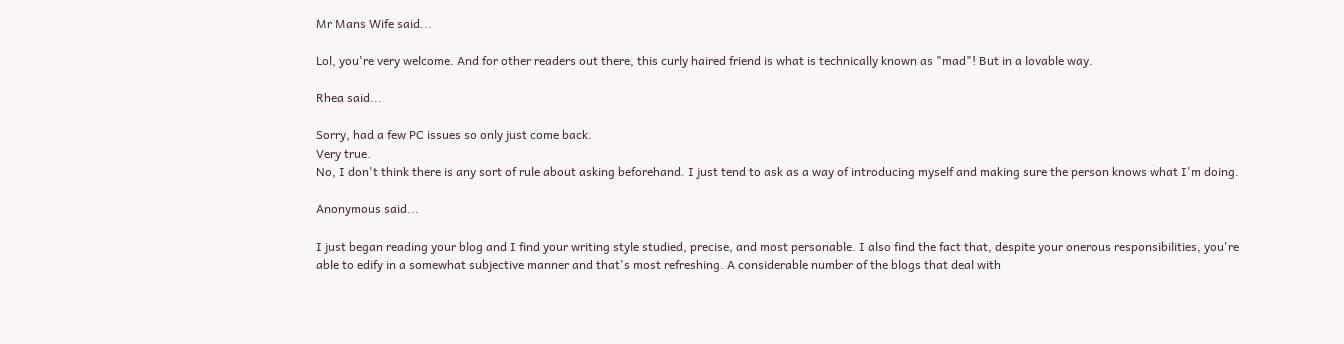Mr Mans Wife said...

Lol, you're very welcome. And for other readers out there, this curly haired friend is what is technically known as "mad"! But in a lovable way.

Rhea said...

Sorry, had a few PC issues so only just come back.
Very true.
No, I don't think there is any sort of rule about asking beforehand. I just tend to ask as a way of introducing myself and making sure the person knows what I'm doing.

Anonymous said...

I just began reading your blog and I find your writing style studied, precise, and most personable. I also find the fact that, despite your onerous responsibilities, you're able to edify in a somewhat subjective manner and that's most refreshing. A considerable number of the blogs that deal with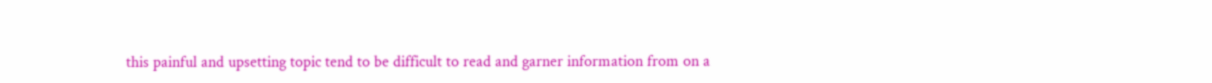this painful and upsetting topic tend to be difficult to read and garner information from on a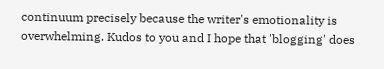continuum precisely because the writer's emotionality is overwhelming. Kudos to you and I hope that 'blogging' does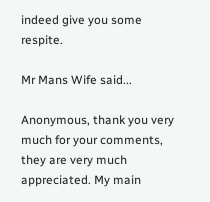indeed give you some respite.

Mr Mans Wife said...

Anonymous, thank you very much for your comments, they are very much appreciated. My main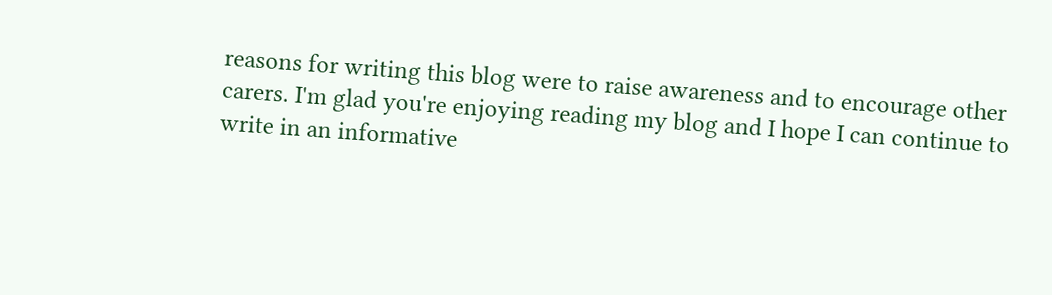reasons for writing this blog were to raise awareness and to encourage other carers. I'm glad you're enjoying reading my blog and I hope I can continue to write in an informative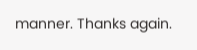manner. Thanks again.